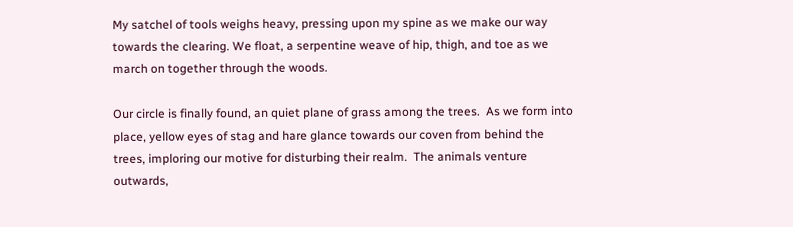My satchel of tools weighs heavy, pressing upon my spine as we make our way towards the clearing. We float, a serpentine weave of hip, thigh, and toe as we march on together through the woods.

Our circle is finally found, an quiet plane of grass among the trees.  As we form into place, yellow eyes of stag and hare glance towards our coven from behind the trees, imploring our motive for disturbing their realm.  The animals venture outwards,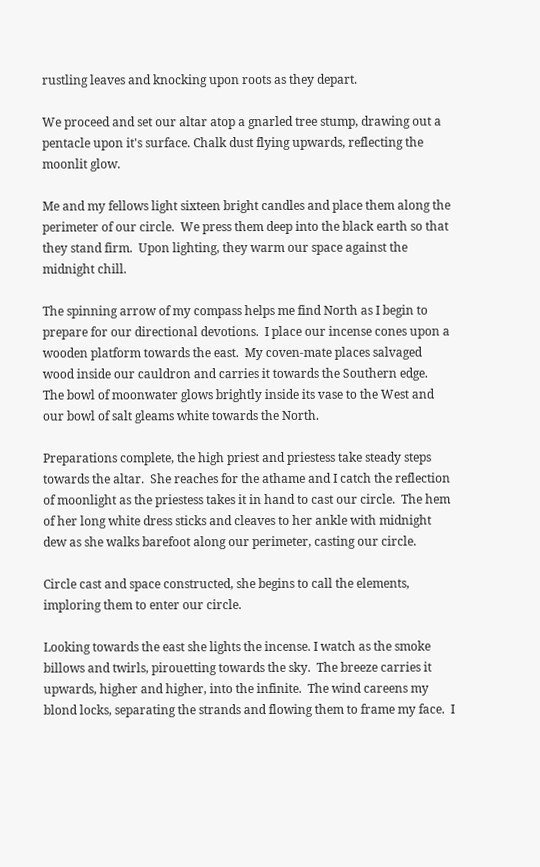rustling leaves and knocking upon roots as they depart.

We proceed and set our altar atop a gnarled tree stump, drawing out a pentacle upon it's surface. Chalk dust flying upwards, reflecting the moonlit glow.

Me and my fellows light sixteen bright candles and place them along the perimeter of our circle.  We press them deep into the black earth so that they stand firm.  Upon lighting, they warm our space against the midnight chill.

The spinning arrow of my compass helps me find North as I begin to prepare for our directional devotions.  I place our incense cones upon a wooden platform towards the east.  My coven-mate places salvaged wood inside our cauldron and carries it towards the Southern edge.  The bowl of moonwater glows brightly inside its vase to the West and our bowl of salt gleams white towards the North.

Preparations complete, the high priest and priestess take steady steps towards the altar.  She reaches for the athame and I catch the reflection of moonlight as the priestess takes it in hand to cast our circle.  The hem of her long white dress sticks and cleaves to her ankle with midnight dew as she walks barefoot along our perimeter, casting our circle.

Circle cast and space constructed, she begins to call the elements, imploring them to enter our circle.

Looking towards the east she lights the incense. I watch as the smoke billows and twirls, pirouetting towards the sky.  The breeze carries it upwards, higher and higher, into the infinite.  The wind careens my blond locks, separating the strands and flowing them to frame my face.  I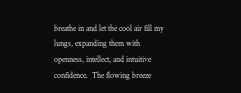breathe in and let the cool air fill my lungs, expanding them with openness, intellect, and intuitive confidence.  The flowing breeze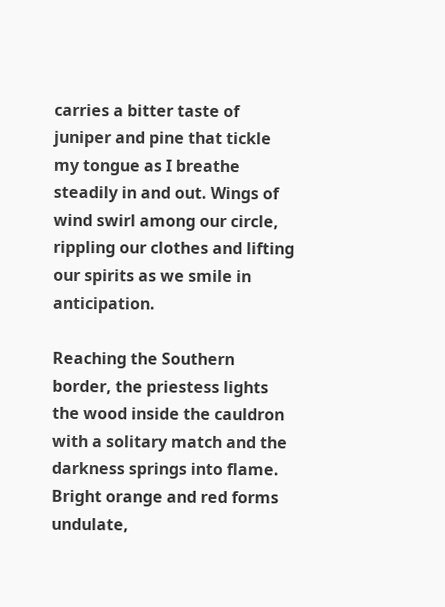carries a bitter taste of juniper and pine that tickle my tongue as I breathe steadily in and out. Wings of wind swirl among our circle, rippling our clothes and lifting our spirits as we smile in anticipation.

Reaching the Southern border, the priestess lights the wood inside the cauldron with a solitary match and the darkness springs into flame. Bright orange and red forms undulate,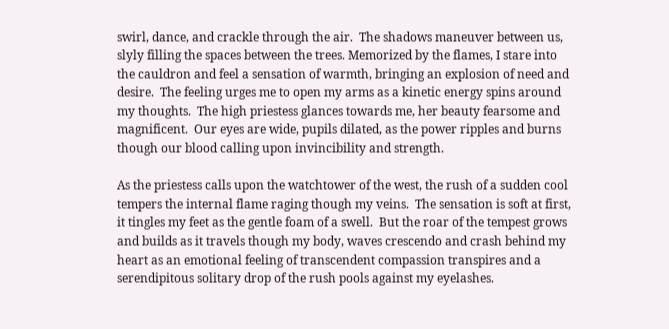swirl, dance, and crackle through the air.  The shadows maneuver between us, slyly filling the spaces between the trees. Memorized by the flames, I stare into the cauldron and feel a sensation of warmth, bringing an explosion of need and desire.  The feeling urges me to open my arms as a kinetic energy spins around my thoughts.  The high priestess glances towards me, her beauty fearsome and magnificent.  Our eyes are wide, pupils dilated, as the power ripples and burns though our blood calling upon invincibility and strength.

As the priestess calls upon the watchtower of the west, the rush of a sudden cool tempers the internal flame raging though my veins.  The sensation is soft at first, it tingles my feet as the gentle foam of a swell.  But the roar of the tempest grows and builds as it travels though my body, waves crescendo and crash behind my heart as an emotional feeling of transcendent compassion transpires and a serendipitous solitary drop of the rush pools against my eyelashes.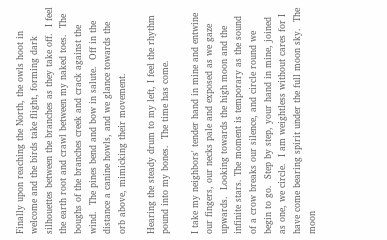Finally upon reaching the North, the owls hoot in welcome and the birds take flight, forming dark silhouettes between the branches as they take off.  I feel the earth root and crawl between my naked toes.  The boughs of the branches creek and crack against the wind.  The pines bend and bow in salute.  Off in the distance a canine howls, and we glance towards the orb above, mimicking their movement.

Hearing the steady drum to my left, I feel the rhythm pound into my bones.  The time has come.

I take my neighbors' tender hand in mine and entwine our fingers, our necks pale and exposed as we gaze upwards.  Looking towards the high moon and the infinite stars. The moment is temporary as the sound of a crow breaks our silence, and circle round we begin to go.  Step by step, your hand in mine, joined as one, we circle.  I am weightless without cares for I have come bearing spirit under the full moon sky.  The moon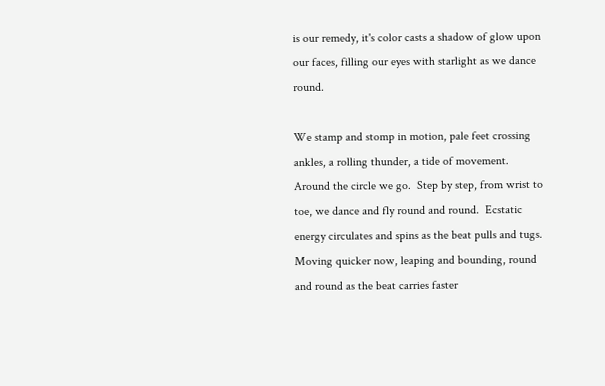is our remedy, it's color casts a shadow of glow upon our faces, filling our eyes with starlight as we dance round.

We stamp and stomp in motion, pale feet crossing ankles, a rolling thunder, a tide of movement. Around the circle we go.  Step by step, from wrist to toe, we dance and fly round and round.  Ecstatic energy circulates and spins as the beat pulls and tugs.  Moving quicker now, leaping and bounding, round and round as the beat carries faster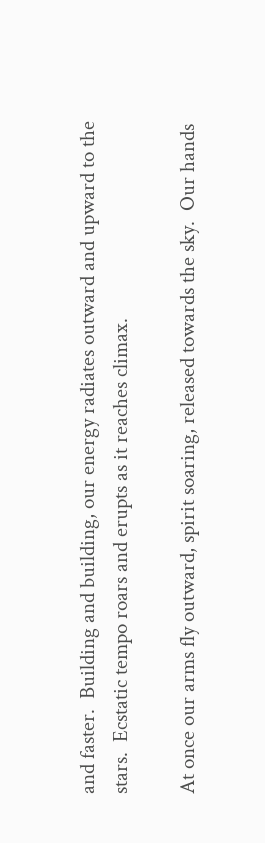and faster.  Building and building, our energy radiates outward and upward to the stars.  Ecstatic tempo roars and erupts as it reaches climax.

At once our arms fly outward, spirit soaring, released towards the sky.  Our hands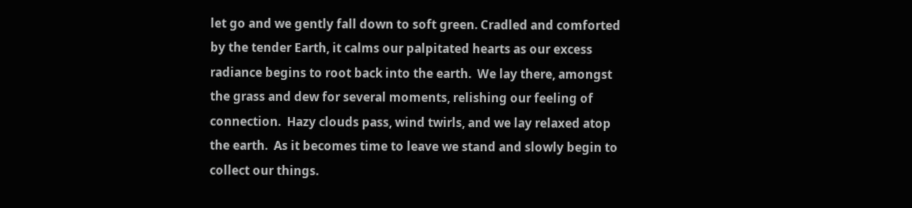let go and we gently fall down to soft green. Cradled and comforted by the tender Earth, it calms our palpitated hearts as our excess radiance begins to root back into the earth.  We lay there, amongst the grass and dew for several moments, relishing our feeling of connection.  Hazy clouds pass, wind twirls, and we lay relaxed atop the earth.  As it becomes time to leave we stand and slowly begin to collect our things.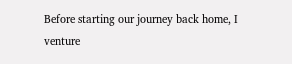Before starting our journey back home, I venture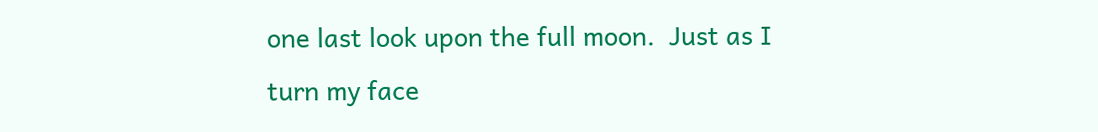one last look upon the full moon.  Just as I turn my face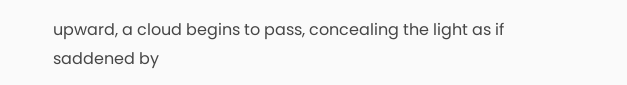upward, a cloud begins to pass, concealing the light as if saddened by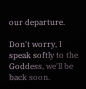our departure.

Don't worry, I speak softly to the Goddess, we'll be back soon.